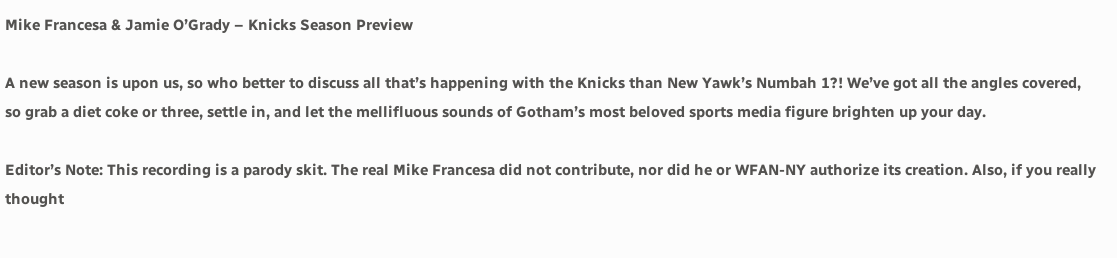Mike Francesa & Jamie O’Grady – Knicks Season Preview

A new season is upon us, so who better to discuss all that’s happening with the Knicks than New Yawk’s Numbah 1?! We’ve got all the angles covered, so grab a diet coke or three, settle in, and let the mellifluous sounds of Gotham’s most beloved sports media figure brighten up your day.

Editor’s Note: This recording is a parody skit. The real Mike Francesa did not contribute, nor did he or WFAN-NY authorize its creation. Also, if you really thought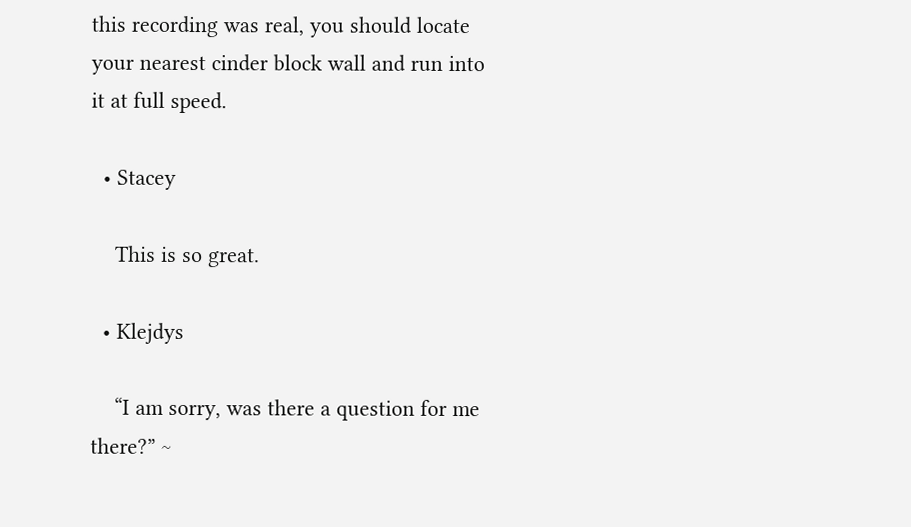this recording was real, you should locate your nearest cinder block wall and run into it at full speed.

  • Stacey

    This is so great.

  • Klejdys

    “I am sorry, was there a question for me there?” ~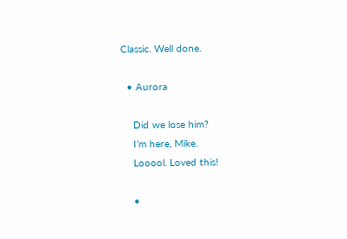Classic. Well done.

  • Aurora

    Did we lose him?
    I’m here, Mike.
    Looool. Loved this!

    •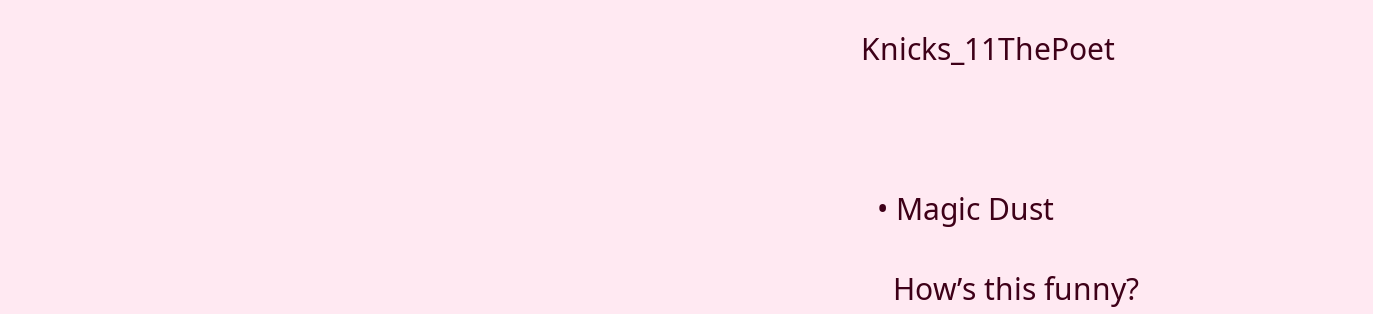Knicks_11ThePoet



  • Magic Dust

    How’s this funny?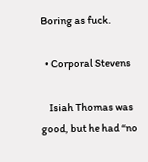Boring as fuck.

  • Corporal Stevens

    Isiah Thomas was good, but he had “no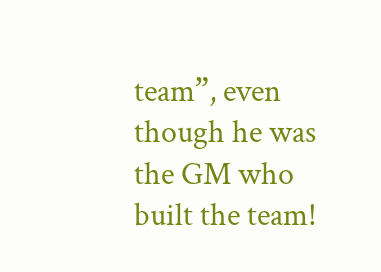team”, even though he was the GM who built the team!